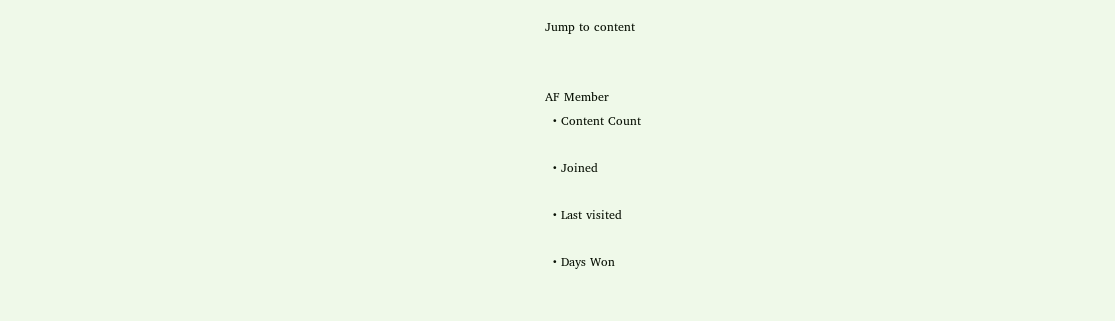Jump to content


AF Member
  • Content Count

  • Joined

  • Last visited

  • Days Won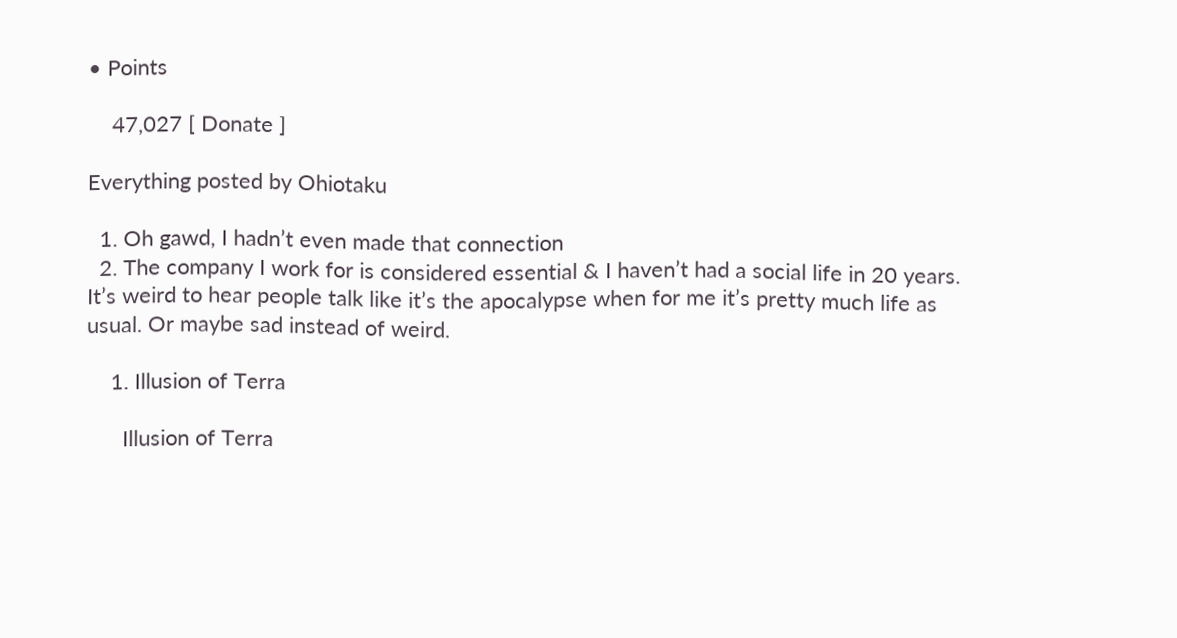• Points

    47,027 [ Donate ]

Everything posted by Ohiotaku

  1. Oh gawd, I hadn’t even made that connection
  2. The company I work for is considered essential & I haven’t had a social life in 20 years. It’s weird to hear people talk like it’s the apocalypse when for me it’s pretty much life as usual. Or maybe sad instead of weird.

    1. Illusion of Terra

      Illusion of Terra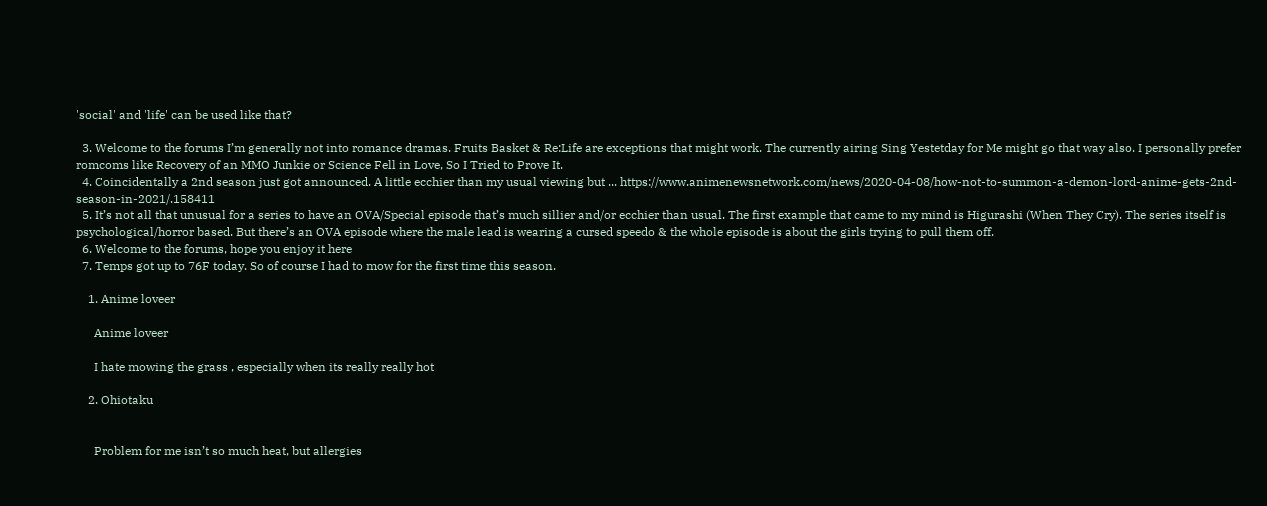'social' and 'life' can be used like that?

  3. Welcome to the forums I’m generally not into romance dramas. Fruits Basket & Re:Life are exceptions that might work. The currently airing Sing Yestetday for Me might go that way also. I personally prefer romcoms like Recovery of an MMO Junkie or Science Fell in Love, So I Tried to Prove It.
  4. Coincidentally a 2nd season just got announced. A little ecchier than my usual viewing but ... https://www.animenewsnetwork.com/news/2020-04-08/how-not-to-summon-a-demon-lord-anime-gets-2nd-season-in-2021/.158411
  5. It’s not all that unusual for a series to have an OVA/Special episode that’s much sillier and/or ecchier than usual. The first example that came to my mind is Higurashi (When They Cry). The series itself is psychological/horror based. But there’s an OVA episode where the male lead is wearing a cursed speedo & the whole episode is about the girls trying to pull them off.
  6. Welcome to the forums, hope you enjoy it here
  7. Temps got up to 76F today. So of course I had to mow for the first time this season.

    1. Anime loveer

      Anime loveer

      I hate mowing the grass , especially when its really really hot

    2. Ohiotaku


      Problem for me isn’t so much heat, but allergies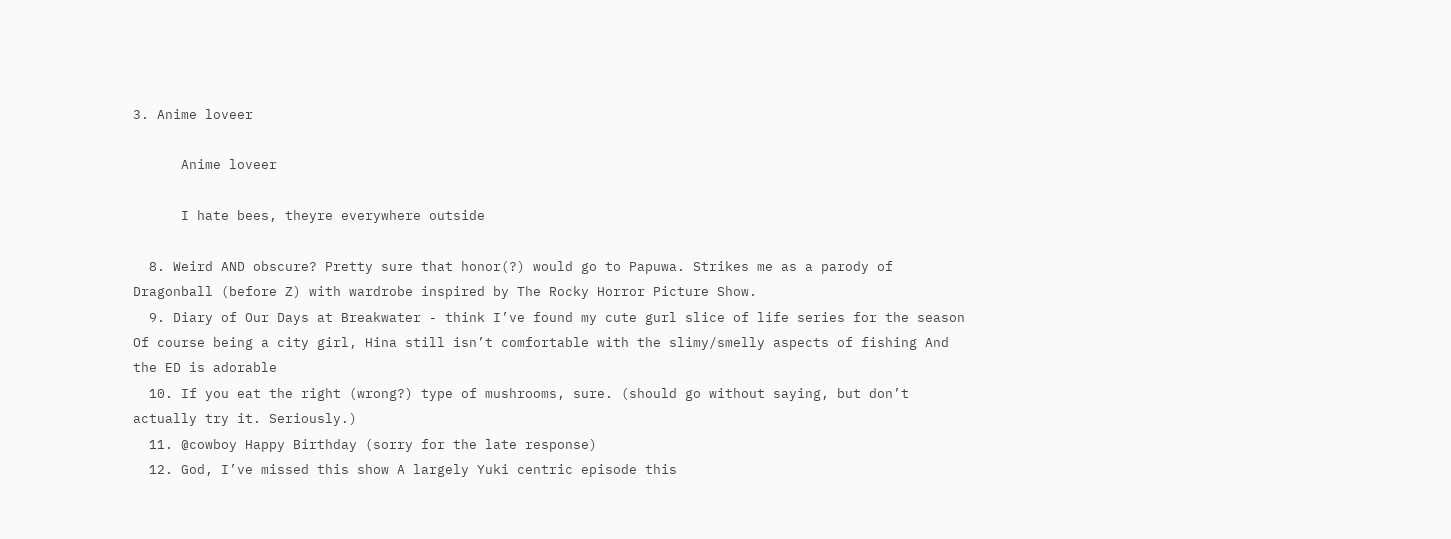3. Anime loveer

      Anime loveer

      I hate bees, theyre everywhere outside

  8. Weird AND obscure? Pretty sure that honor(?) would go to Papuwa. Strikes me as a parody of Dragonball (before Z) with wardrobe inspired by The Rocky Horror Picture Show.
  9. Diary of Our Days at Breakwater - think I’ve found my cute gurl slice of life series for the season Of course being a city girl, Hina still isn’t comfortable with the slimy/smelly aspects of fishing And the ED is adorable
  10. If you eat the right (wrong?) type of mushrooms, sure. (should go without saying, but don’t actually try it. Seriously.)
  11. @cowboy Happy Birthday (sorry for the late response)
  12. God, I’ve missed this show A largely Yuki centric episode this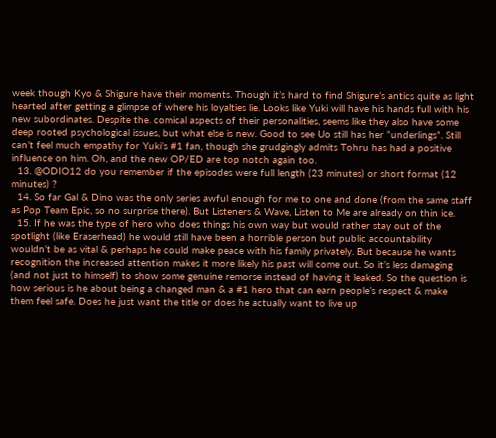week though Kyo & Shigure have their moments. Though it’s hard to find Shigure’s antics quite as light hearted after getting a glimpse of where his loyalties lie. Looks like Yuki will have his hands full with his new subordinates. Despite the. comical aspects of their personalities, seems like they also have some deep rooted psychological issues, but what else is new. Good to see Uo still has her “underlings”. Still can’t feel much empathy for Yuki’s #1 fan, though she grudgingly admits Tohru has had a positive influence on him. Oh, and the new OP/ED are top notch again too.
  13. @ODIO12 do you remember if the episodes were full length (23 minutes) or short format (12 minutes) ?
  14. So far Gal & Dino was the only series awful enough for me to one and done (from the same staff as Pop Team Epic, so no surprise there). But Listeners & Wave, Listen to Me are already on thin ice.
  15. If he was the type of hero who does things his own way but would rather stay out of the spotlight (like Eraserhead) he would still have been a horrible person but public accountability wouldn’t be as vital & perhaps he could make peace with his family privately. But because he wants recognition the increased attention makes it more likely his past will come out. So it’s less damaging (and not just to himself) to show some genuine remorse instead of having it leaked. So the question is how serious is he about being a changed man & a #1 hero that can earn people’s respect & make them feel safe. Does he just want the title or does he actually want to live up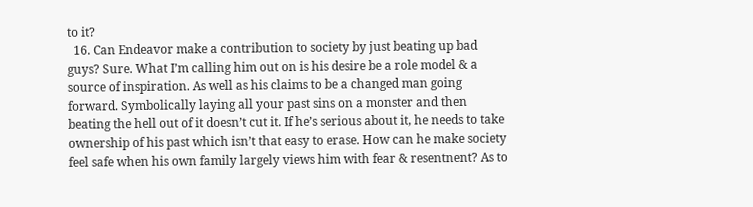to it?
  16. Can Endeavor make a contribution to society by just beating up bad guys? Sure. What I’m calling him out on is his desire be a role model & a source of inspiration. As well as his claims to be a changed man going forward. Symbolically laying all your past sins on a monster and then beating the hell out of it doesn’t cut it. If he’s serious about it, he needs to take ownership of his past which isn’t that easy to erase. How can he make society feel safe when his own family largely views him with fear & resentnent? As to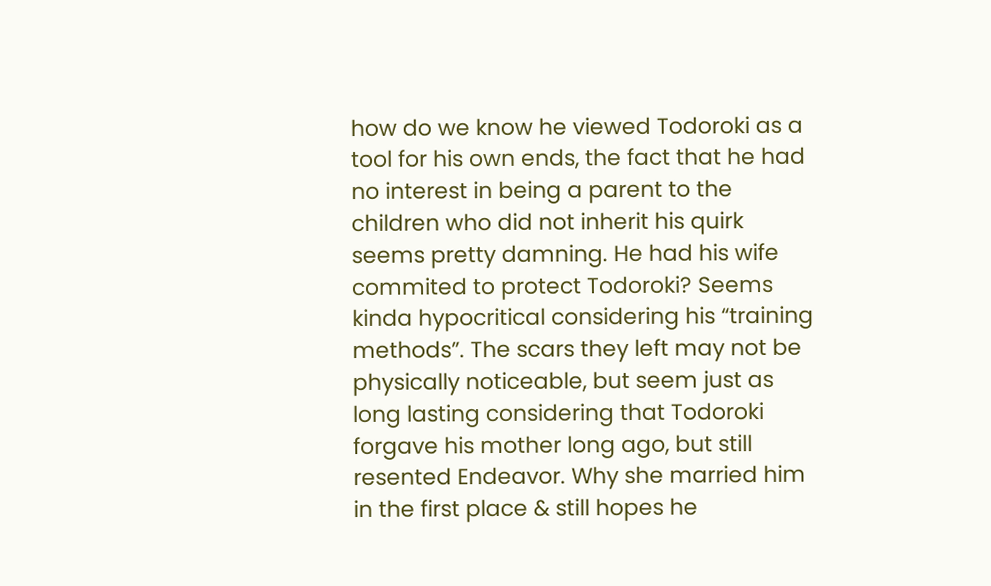how do we know he viewed Todoroki as a tool for his own ends, the fact that he had no interest in being a parent to the children who did not inherit his quirk seems pretty damning. He had his wife commited to protect Todoroki? Seems kinda hypocritical considering his “training methods”. The scars they left may not be physically noticeable, but seem just as long lasting considering that Todoroki forgave his mother long ago, but still resented Endeavor. Why she married him in the first place & still hopes he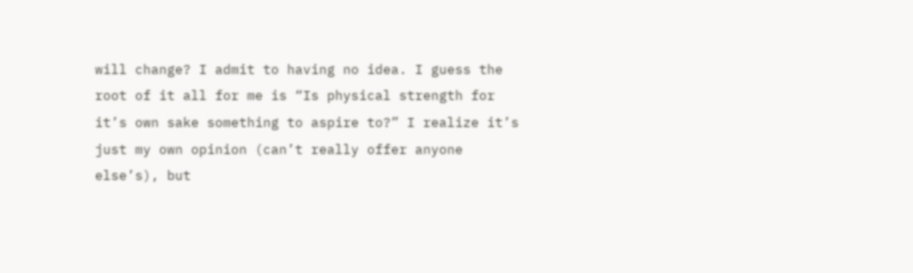will change? I admit to having no idea. I guess the root of it all for me is “Is physical strength for it’s own sake something to aspire to?” I realize it’s just my own opinion (can’t really offer anyone else’s), but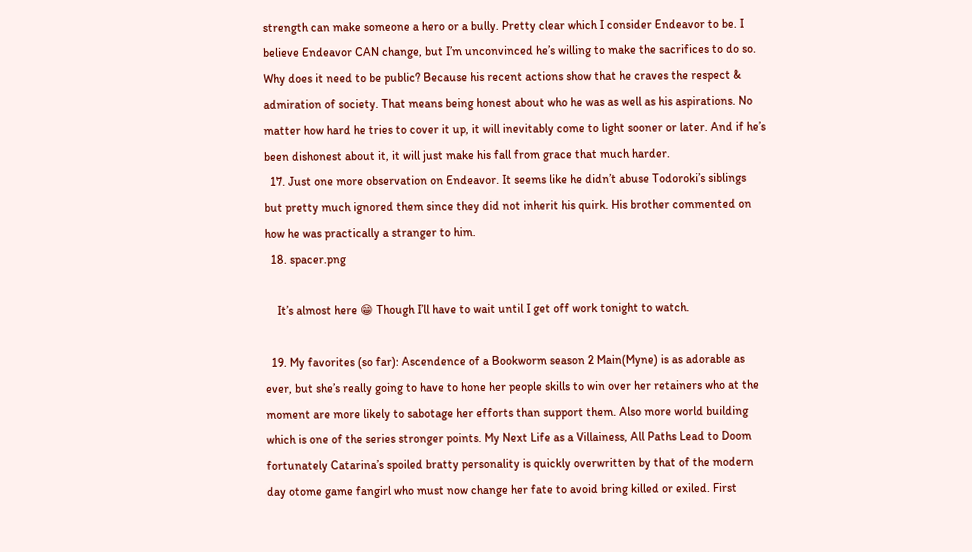strength can make someone a hero or a bully. Pretty clear which I consider Endeavor to be. I believe Endeavor CAN change, but I’m unconvinced he’s willing to make the sacrifices to do so. Why does it need to be public? Because his recent actions show that he craves the respect & admiration of society. That means being honest about who he was as well as his aspirations. No matter how hard he tries to cover it up, it will inevitably come to light sooner or later. And if he’s been dishonest about it, it will just make his fall from grace that much harder.
  17. Just one more observation on Endeavor. It seems like he didn’t abuse Todoroki’s siblings but pretty much ignored them since they did not inherit his quirk. His brother commented on how he was practically a stranger to him.
  18. spacer.png

    It’s almost here 😁 Though I’ll have to wait until I get off work tonight to watch.

  19. My favorites (so far): Ascendence of a Bookworm season 2 Main(Myne) is as adorable as ever, but she’s really going to have to hone her people skills to win over her retainers who at the moment are more likely to sabotage her efforts than support them. Also more world building which is one of the series stronger points. My Next Life as a Villainess, All Paths Lead to Doom fortunately Catarina’s spoiled bratty personality is quickly overwritten by that of the modern day otome game fangirl who must now change her fate to avoid bring killed or exiled. First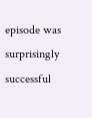episode was surprisingly successful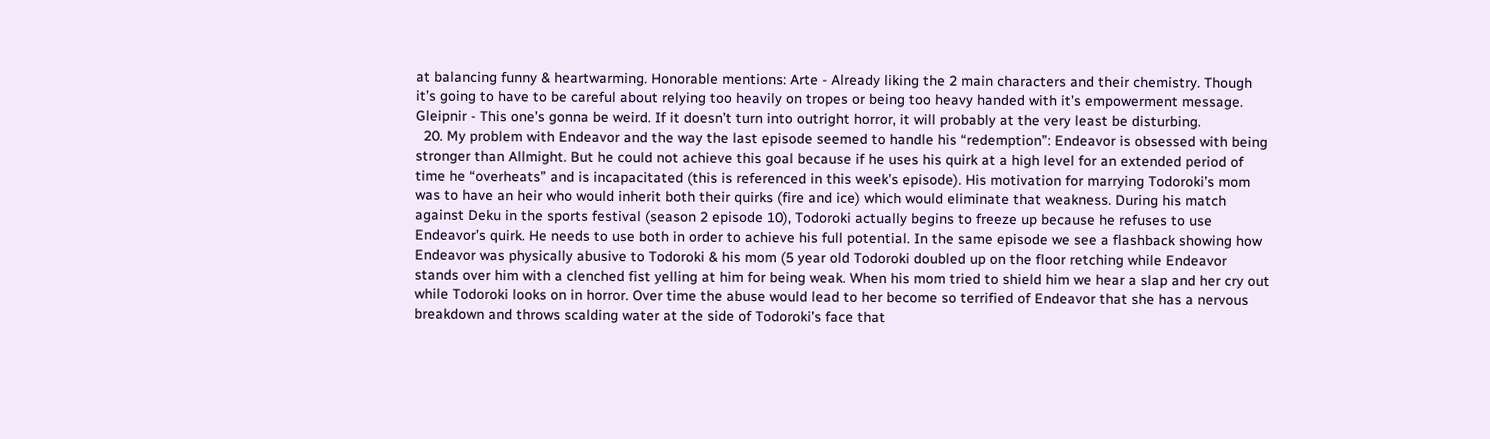at balancing funny & heartwarming. Honorable mentions: Arte - Already liking the 2 main characters and their chemistry. Though it’s going to have to be careful about relying too heavily on tropes or being too heavy handed with it’s empowerment message. Gleipnir - This one’s gonna be weird. If it doesn’t turn into outright horror, it will probably at the very least be disturbing.
  20. My problem with Endeavor and the way the last episode seemed to handle his “redemption”: Endeavor is obsessed with being stronger than Allmight. But he could not achieve this goal because if he uses his quirk at a high level for an extended period of time he “overheats” and is incapacitated (this is referenced in this week’s episode). His motivation for marrying Todoroki’s mom was to have an heir who would inherit both their quirks (fire and ice) which would eliminate that weakness. During his match against Deku in the sports festival (season 2 episode 10), Todoroki actually begins to freeze up because he refuses to use Endeavor’s quirk. He needs to use both in order to achieve his full potential. In the same episode we see a flashback showing how Endeavor was physically abusive to Todoroki & his mom (5 year old Todoroki doubled up on the floor retching while Endeavor stands over him with a clenched fist yelling at him for being weak. When his mom tried to shield him we hear a slap and her cry out while Todoroki looks on in horror. Over time the abuse would lead to her become so terrified of Endeavor that she has a nervous breakdown and throws scalding water at the side of Todoroki’s face that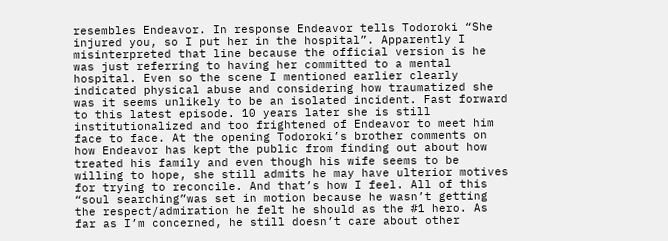resembles Endeavor. In response Endeavor tells Todoroki “She injured you, so I put her in the hospital”. Apparently I misinterpreted that line because the official version is he was just referring to having her committed to a mental hospital. Even so the scene I mentioned earlier clearly indicated physical abuse and considering how traumatized she was it seems unlikely to be an isolated incident. Fast forward to this latest episode. 10 years later she is still institutionalized and too frightened of Endeavor to meet him face to face. At the opening Todoroki’s brother comments on how Endeavor has kept the public from finding out about how treated his family and even though his wife seems to be willing to hope, she still admits he may have ulterior motives for trying to reconcile. And that’s how I feel. All of this “soul searching”was set in motion because he wasn’t getting the respect/admiration he felt he should as the #1 hero. As far as I’m concerned, he still doesn’t care about other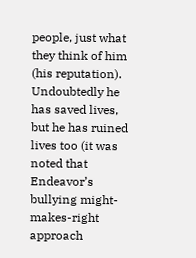people, just what they think of him (his reputation). Undoubtedly he has saved lives, but he has ruined lives too (it was noted that Endeavor’s bullying might-makes-right approach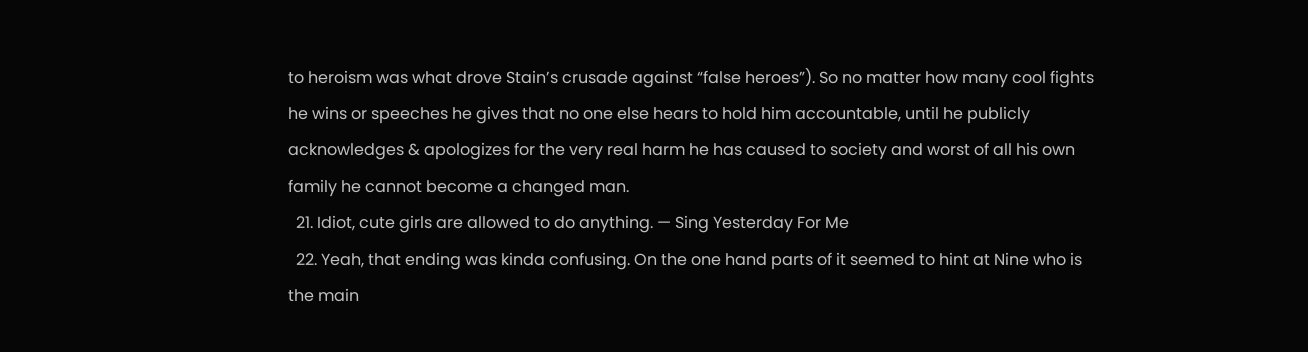to heroism was what drove Stain’s crusade against “false heroes”). So no matter how many cool fights he wins or speeches he gives that no one else hears to hold him accountable, until he publicly acknowledges & apologizes for the very real harm he has caused to society and worst of all his own family he cannot become a changed man.
  21. Idiot, cute girls are allowed to do anything. — Sing Yesterday For Me
  22. Yeah, that ending was kinda confusing. On the one hand parts of it seemed to hint at Nine who is the main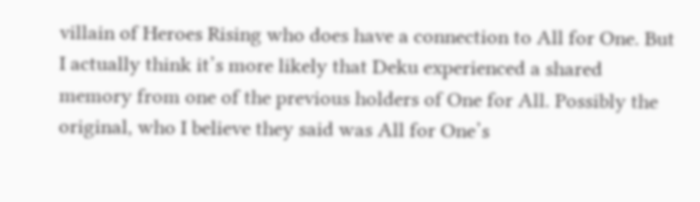villain of Heroes Rising who does have a connection to All for One. But I actually think it’s more likely that Deku experienced a shared memory from one of the previous holders of One for All. Possibly the original, who I believe they said was All for One’s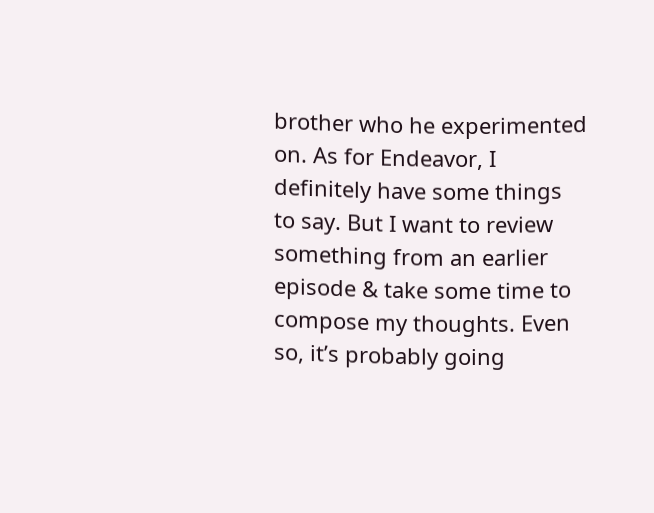brother who he experimented on. As for Endeavor, I definitely have some things to say. But I want to review something from an earlier episode & take some time to compose my thoughts. Even so, it’s probably going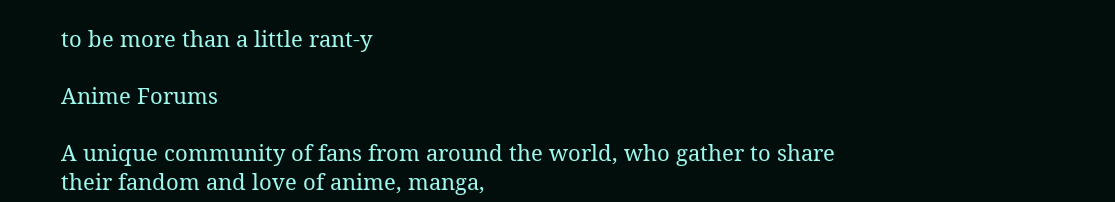to be more than a little rant-y

Anime Forums

A unique community of fans from around the world, who gather to share their fandom and love of anime, manga,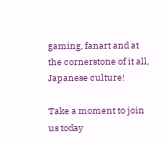gaming, fanart and at the cornerstone of it all, Japanese culture!

Take a moment to join us today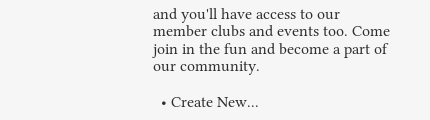and you'll have access to our member clubs and events too. Come join in the fun and become a part of our community.

  • Create New...